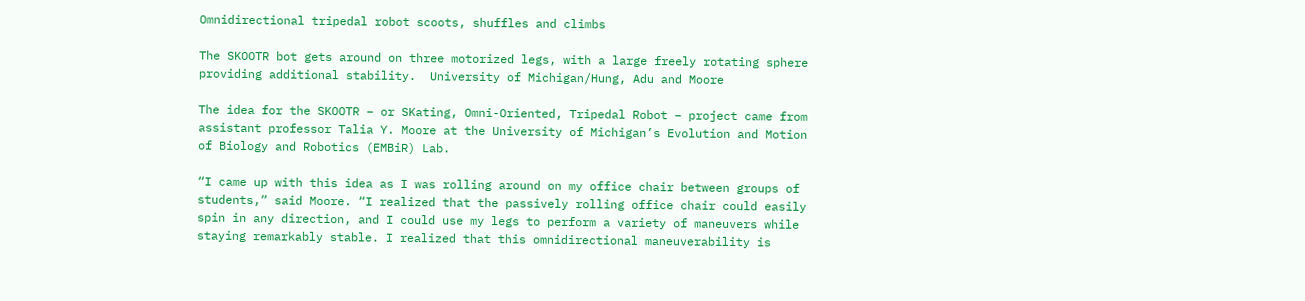Omnidirectional tripedal robot scoots, shuffles and climbs

The SKOOTR bot gets around on three motorized legs, with a large freely rotating sphere providing additional stability.  University of Michigan/Hung, Adu and Moore

The idea for the SKOOTR – or SKating, Omni-Oriented, Tripedal Robot – project came from assistant professor Talia Y. Moore at the University of Michigan’s Evolution and Motion of Biology and Robotics (EMBiR) Lab.

“I came up with this idea as I was rolling around on my office chair between groups of students,” said Moore. “I realized that the passively rolling office chair could easily spin in any direction, and I could use my legs to perform a variety of maneuvers while staying remarkably stable. I realized that this omnidirectional maneuverability is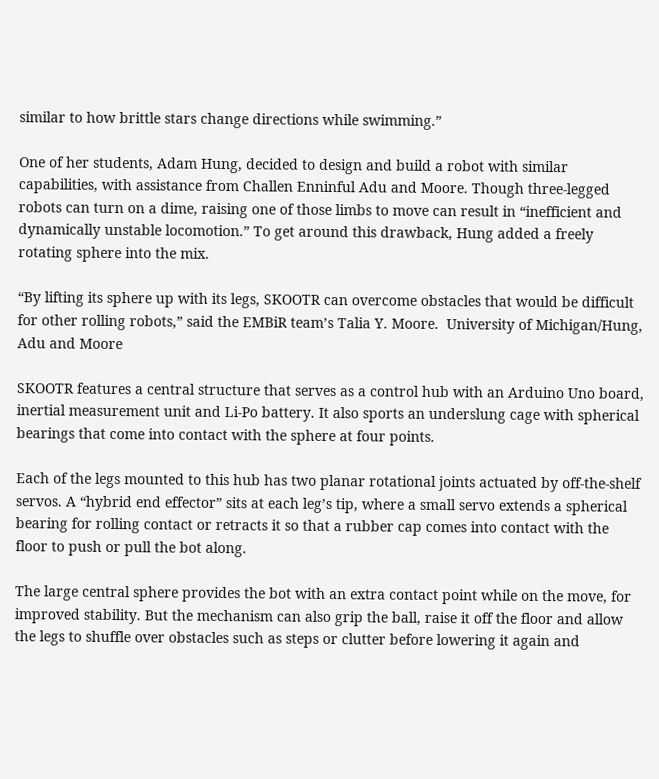similar to how brittle stars change directions while swimming.”

One of her students, Adam Hung, decided to design and build a robot with similar capabilities, with assistance from Challen Enninful Adu and Moore. Though three-legged robots can turn on a dime, raising one of those limbs to move can result in “inefficient and dynamically unstable locomotion.” To get around this drawback, Hung added a freely rotating sphere into the mix.

“By lifting its sphere up with its legs, SKOOTR can overcome obstacles that would be difficult for other rolling robots,” said the EMBiR team’s Talia Y. Moore.  University of Michigan/Hung, Adu and Moore

SKOOTR features a central structure that serves as a control hub with an Arduino Uno board, inertial measurement unit and Li-Po battery. It also sports an underslung cage with spherical bearings that come into contact with the sphere at four points.

Each of the legs mounted to this hub has two planar rotational joints actuated by off-the-shelf servos. A “hybrid end effector” sits at each leg’s tip, where a small servo extends a spherical bearing for rolling contact or retracts it so that a rubber cap comes into contact with the floor to push or pull the bot along.

The large central sphere provides the bot with an extra contact point while on the move, for improved stability. But the mechanism can also grip the ball, raise it off the floor and allow the legs to shuffle over obstacles such as steps or clutter before lowering it again and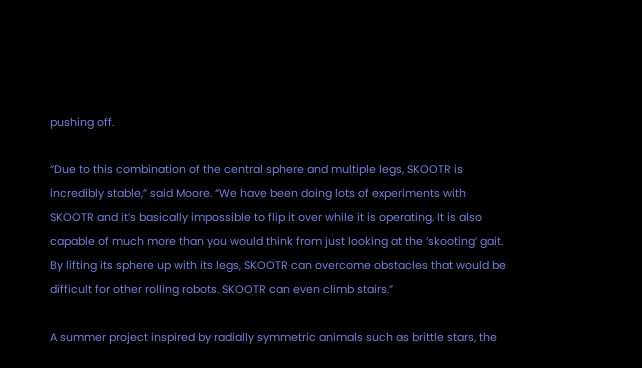pushing off.

“Due to this combination of the central sphere and multiple legs, SKOOTR is incredibly stable,” said Moore. “We have been doing lots of experiments with SKOOTR and it’s basically impossible to flip it over while it is operating. It is also capable of much more than you would think from just looking at the ‘skooting’ gait. By lifting its sphere up with its legs, SKOOTR can overcome obstacles that would be difficult for other rolling robots. SKOOTR can even climb stairs.”

A summer project inspired by radially symmetric animals such as brittle stars, the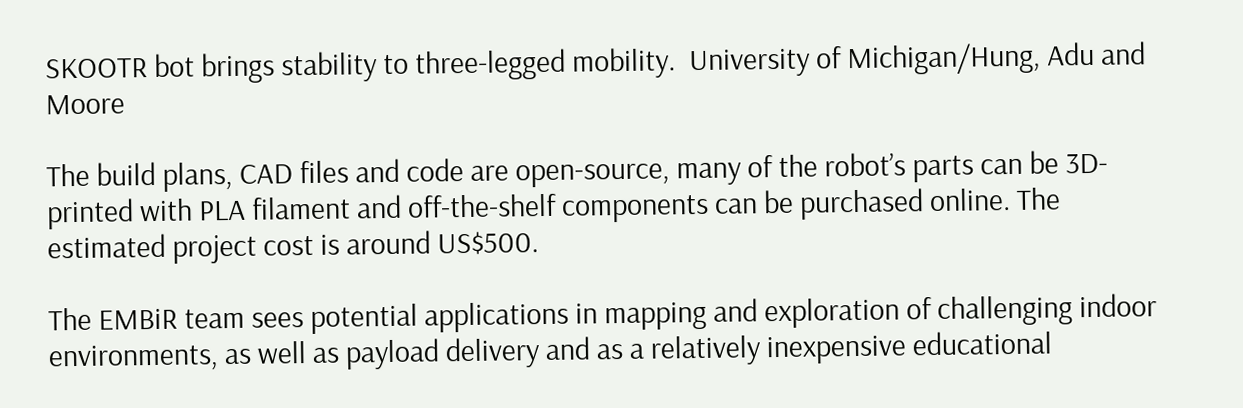SKOOTR bot brings stability to three-legged mobility.  University of Michigan/Hung, Adu and Moore

The build plans, CAD files and code are open-source, many of the robot’s parts can be 3D-printed with PLA filament and off-the-shelf components can be purchased online. The estimated project cost is around US$500.

The EMBiR team sees potential applications in mapping and exploration of challenging indoor environments, as well as payload delivery and as a relatively inexpensive educational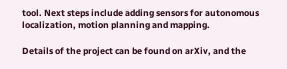tool. Next steps include adding sensors for autonomous localization, motion planning and mapping.

Details of the project can be found on arXiv, and the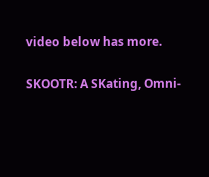video below has more.

SKOOTR: A SKating, Omni-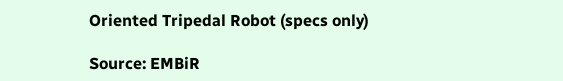Oriented Tripedal Robot (specs only)

Source: EMBiR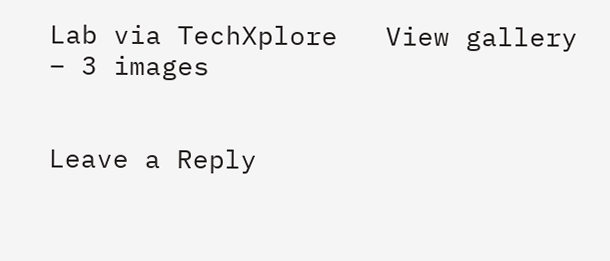Lab via TechXplore   View gallery – 3 images


Leave a Reply